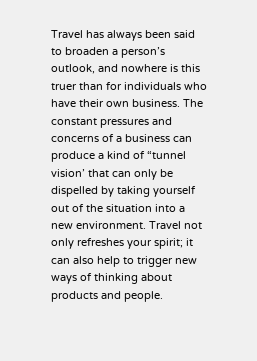Travel has always been said to broaden a person’s outlook, and nowhere is this truer than for individuals who have their own business. The constant pressures and concerns of a business can produce a kind of “tunnel vision’ that can only be dispelled by taking yourself out of the situation into a new environment. Travel not only refreshes your spirit; it can also help to trigger new ways of thinking about products and people.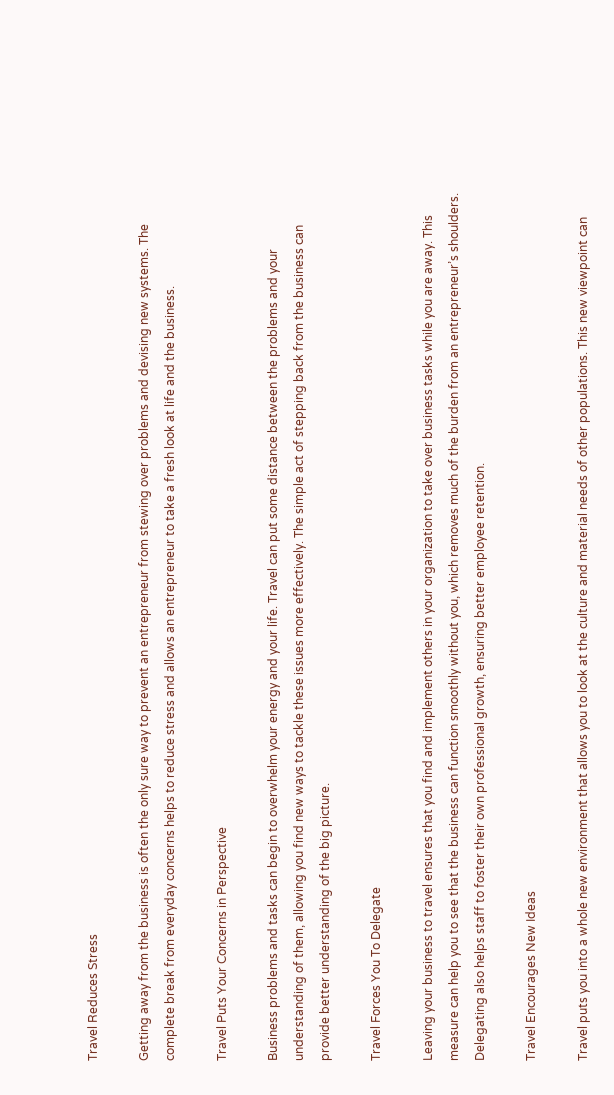Travel Reduces Stress

Getting away from the business is often the only sure way to prevent an entrepreneur from stewing over problems and devising new systems. The complete break from everyday concerns helps to reduce stress and allows an entrepreneur to take a fresh look at life and the business.

Travel Puts Your Concerns in Perspective

Business problems and tasks can begin to overwhelm your energy and your life. Travel can put some distance between the problems and your understanding of them, allowing you find new ways to tackle these issues more effectively. The simple act of stepping back from the business can provide better understanding of the big picture.

Travel Forces You To Delegate

Leaving your business to travel ensures that you find and implement others in your organization to take over business tasks while you are away. This measure can help you to see that the business can function smoothly without you, which removes much of the burden from an entrepreneur’s shoulders. Delegating also helps staff to foster their own professional growth, ensuring better employee retention.

Travel Encourages New Ideas

Travel puts you into a whole new environment that allows you to look at the culture and material needs of other populations. This new viewpoint can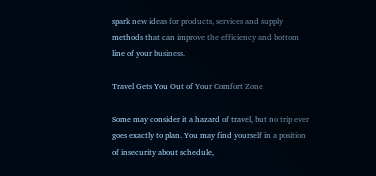spark new ideas for products, services and supply methods that can improve the efficiency and bottom line of your business.

Travel Gets You Out of Your Comfort Zone

Some may consider it a hazard of travel, but no trip ever goes exactly to plan. You may find yourself in a position of insecurity about schedule,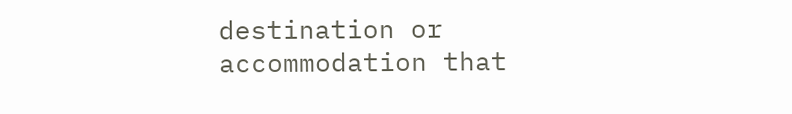destination or accommodation that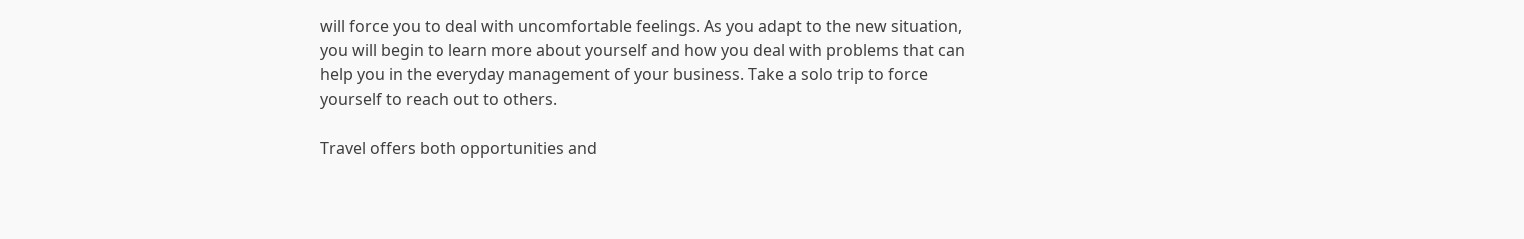will force you to deal with uncomfortable feelings. As you adapt to the new situation, you will begin to learn more about yourself and how you deal with problems that can help you in the everyday management of your business. Take a solo trip to force yourself to reach out to others.

Travel offers both opportunities and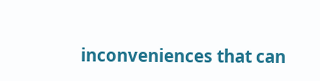inconveniences that can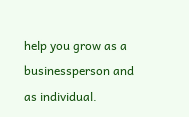help you grow as a businessperson and as individual.